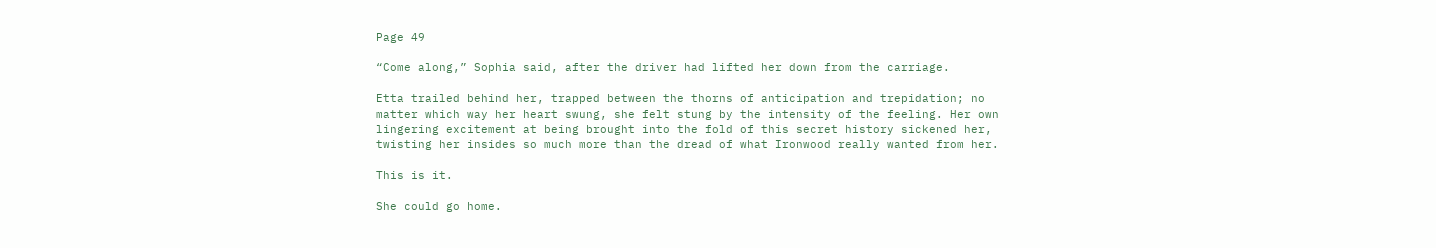Page 49

“Come along,” Sophia said, after the driver had lifted her down from the carriage.

Etta trailed behind her, trapped between the thorns of anticipation and trepidation; no matter which way her heart swung, she felt stung by the intensity of the feeling. Her own lingering excitement at being brought into the fold of this secret history sickened her, twisting her insides so much more than the dread of what Ironwood really wanted from her.

This is it.

She could go home.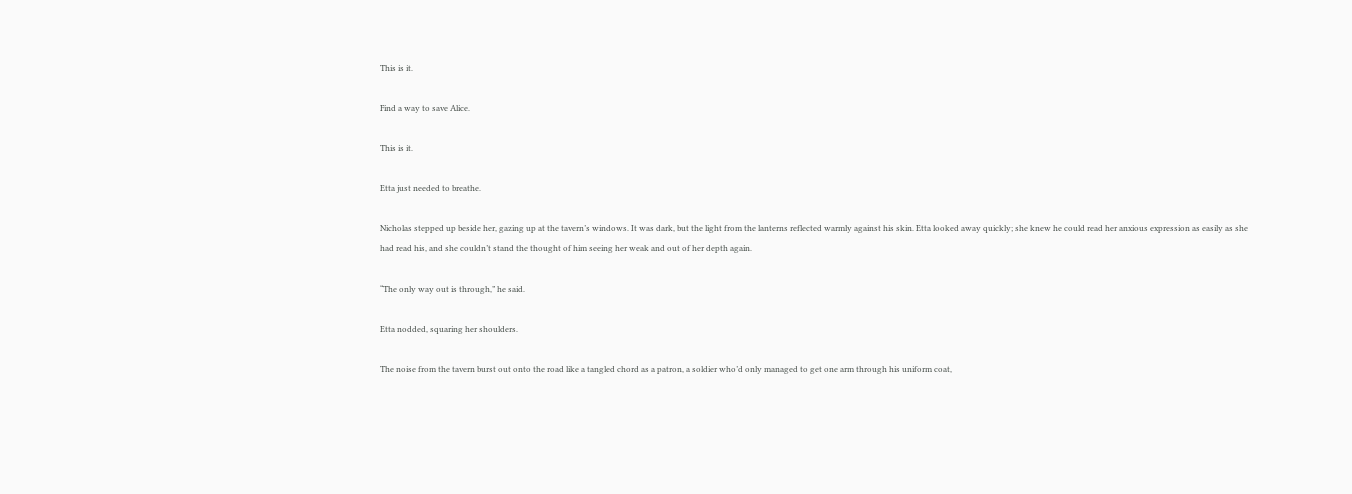This is it.

Find a way to save Alice.

This is it.

Etta just needed to breathe.

Nicholas stepped up beside her, gazing up at the tavern’s windows. It was dark, but the light from the lanterns reflected warmly against his skin. Etta looked away quickly; she knew he could read her anxious expression as easily as she had read his, and she couldn’t stand the thought of him seeing her weak and out of her depth again.

“The only way out is through,” he said.

Etta nodded, squaring her shoulders.

The noise from the tavern burst out onto the road like a tangled chord as a patron, a soldier who’d only managed to get one arm through his uniform coat,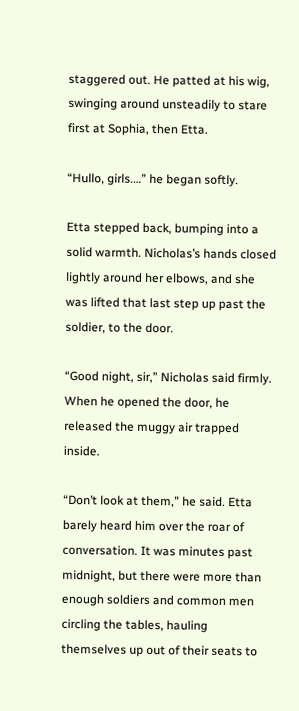staggered out. He patted at his wig, swinging around unsteadily to stare first at Sophia, then Etta.

“Hullo, girls.…” he began softly.

Etta stepped back, bumping into a solid warmth. Nicholas’s hands closed lightly around her elbows, and she was lifted that last step up past the soldier, to the door.

“Good night, sir,” Nicholas said firmly. When he opened the door, he released the muggy air trapped inside.

“Don’t look at them,” he said. Etta barely heard him over the roar of conversation. It was minutes past midnight, but there were more than enough soldiers and common men circling the tables, hauling themselves up out of their seats to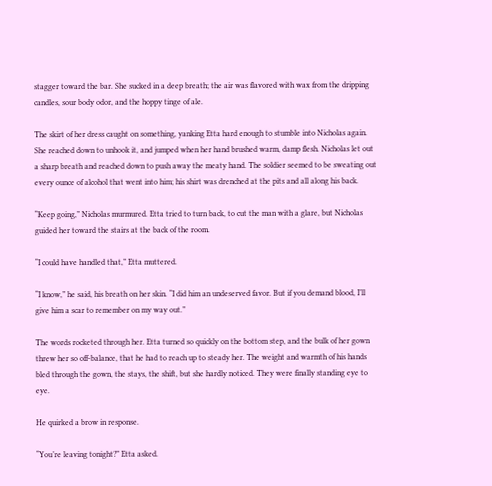stagger toward the bar. She sucked in a deep breath; the air was flavored with wax from the dripping candles, sour body odor, and the hoppy tinge of ale.

The skirt of her dress caught on something, yanking Etta hard enough to stumble into Nicholas again. She reached down to unhook it, and jumped when her hand brushed warm, damp flesh. Nicholas let out a sharp breath and reached down to push away the meaty hand. The soldier seemed to be sweating out every ounce of alcohol that went into him; his shirt was drenched at the pits and all along his back.

“Keep going,” Nicholas murmured. Etta tried to turn back, to cut the man with a glare, but Nicholas guided her toward the stairs at the back of the room.

“I could have handled that,” Etta muttered.

“I know,” he said, his breath on her skin. “I did him an undeserved favor. But if you demand blood, I’ll give him a scar to remember on my way out.”

The words rocketed through her. Etta turned so quickly on the bottom step, and the bulk of her gown threw her so off-balance, that he had to reach up to steady her. The weight and warmth of his hands bled through the gown, the stays, the shift, but she hardly noticed. They were finally standing eye to eye.

He quirked a brow in response.

“You’re leaving tonight?” Etta asked.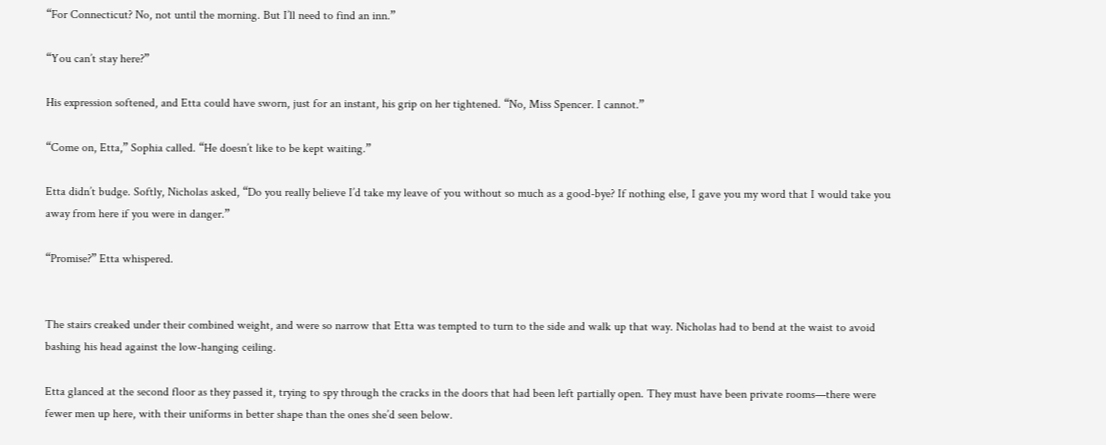“For Connecticut? No, not until the morning. But I’ll need to find an inn.”

“You can’t stay here?”

His expression softened, and Etta could have sworn, just for an instant, his grip on her tightened. “No, Miss Spencer. I cannot.”

“Come on, Etta,” Sophia called. “He doesn’t like to be kept waiting.”

Etta didn’t budge. Softly, Nicholas asked, “Do you really believe I’d take my leave of you without so much as a good-bye? If nothing else, I gave you my word that I would take you away from here if you were in danger.”

“Promise?” Etta whispered.


The stairs creaked under their combined weight, and were so narrow that Etta was tempted to turn to the side and walk up that way. Nicholas had to bend at the waist to avoid bashing his head against the low-hanging ceiling.

Etta glanced at the second floor as they passed it, trying to spy through the cracks in the doors that had been left partially open. They must have been private rooms—there were fewer men up here, with their uniforms in better shape than the ones she’d seen below.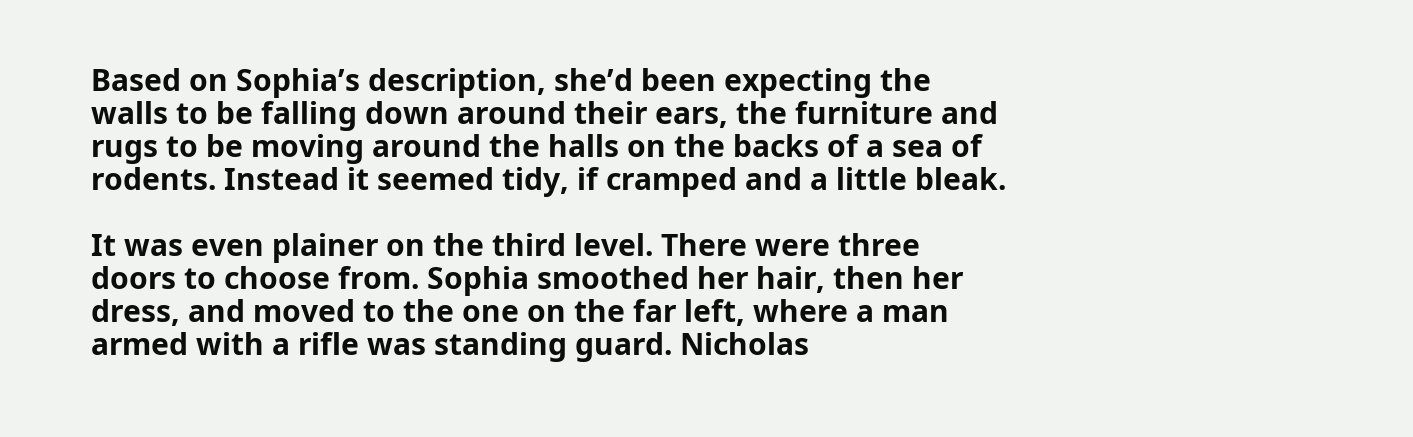Based on Sophia’s description, she’d been expecting the walls to be falling down around their ears, the furniture and rugs to be moving around the halls on the backs of a sea of rodents. Instead it seemed tidy, if cramped and a little bleak.

It was even plainer on the third level. There were three doors to choose from. Sophia smoothed her hair, then her dress, and moved to the one on the far left, where a man armed with a rifle was standing guard. Nicholas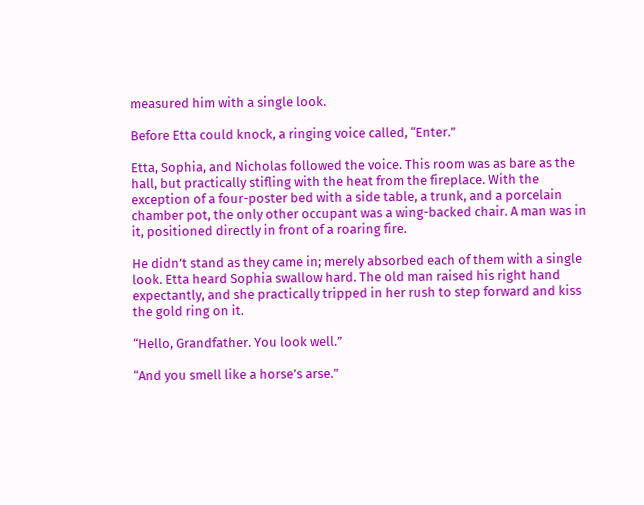measured him with a single look.

Before Etta could knock, a ringing voice called, “Enter.”

Etta, Sophia, and Nicholas followed the voice. This room was as bare as the hall, but practically stifling with the heat from the fireplace. With the exception of a four-poster bed with a side table, a trunk, and a porcelain chamber pot, the only other occupant was a wing-backed chair. A man was in it, positioned directly in front of a roaring fire.

He didn’t stand as they came in; merely absorbed each of them with a single look. Etta heard Sophia swallow hard. The old man raised his right hand expectantly, and she practically tripped in her rush to step forward and kiss the gold ring on it.

“Hello, Grandfather. You look well.”

“And you smell like a horse’s arse.”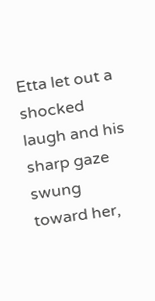Etta let out a shocked laugh and his sharp gaze swung toward her,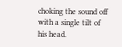choking the sound off with a single tilt of his head.